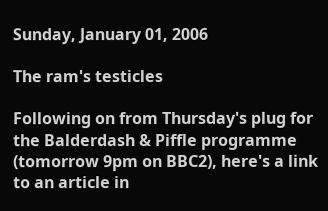Sunday, January 01, 2006

The ram's testicles

Following on from Thursday's plug for the Balderdash & Piffle programme (tomorrow 9pm on BBC2), here's a link to an article in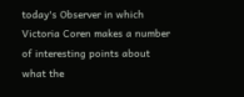today's Observer in which Victoria Coren makes a number of interesting points about what the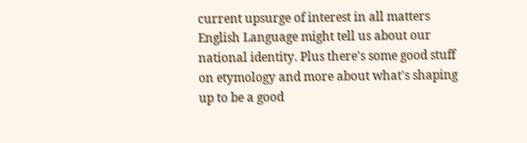current upsurge of interest in all matters English Language might tell us about our national identity. Plus there's some good stuff on etymology and more about what's shaping up to be a good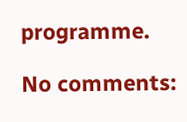programme.

No comments: